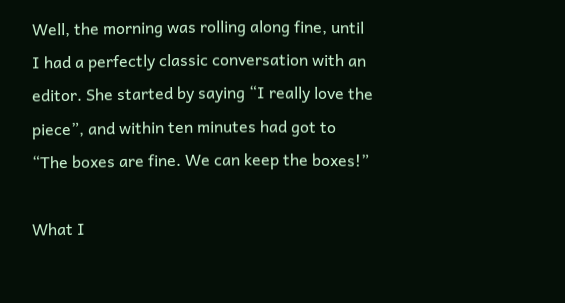Well, the morning was rolling along fine, until I had a perfectly classic conversation with an editor. She started by saying “I really love the piece”, and within ten minutes had got to “The boxes are fine. We can keep the boxes!”

What I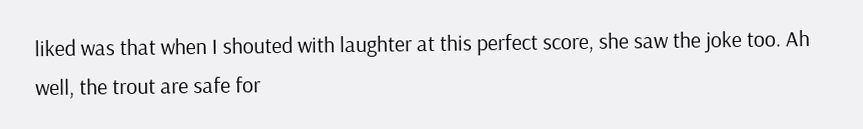liked was that when I shouted with laughter at this perfect score, she saw the joke too. Ah well, the trout are safe for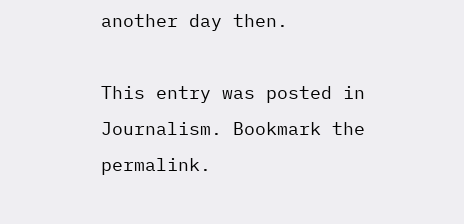another day then.

This entry was posted in Journalism. Bookmark the permalink.